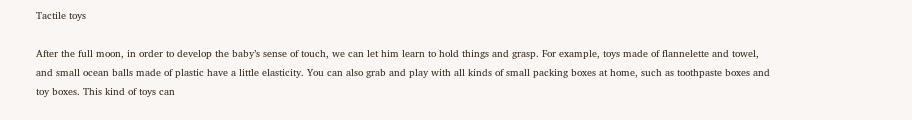Tactile toys

After the full moon, in order to develop the baby’s sense of touch, we can let him learn to hold things and grasp. For example, toys made of flannelette and towel, and small ocean balls made of plastic have a little elasticity. You can also grab and play with all kinds of small packing boxes at home, such as toothpaste boxes and toy boxes. This kind of toys can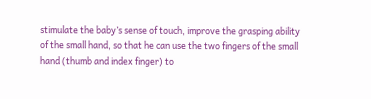stimulate the baby’s sense of touch, improve the grasping ability of the small hand, so that he can use the two fingers of the small hand (thumb and index finger) to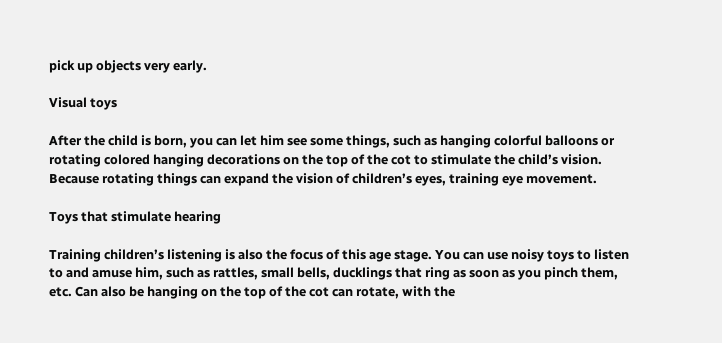pick up objects very early.

Visual toys

After the child is born, you can let him see some things, such as hanging colorful balloons or rotating colored hanging decorations on the top of the cot to stimulate the child’s vision. Because rotating things can expand the vision of children’s eyes, training eye movement.

Toys that stimulate hearing

Training children’s listening is also the focus of this age stage. You can use noisy toys to listen to and amuse him, such as rattles, small bells, ducklings that ring as soon as you pinch them, etc. Can also be hanging on the top of the cot can rotate, with the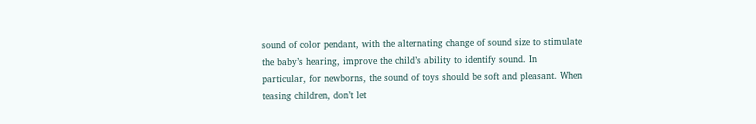sound of color pendant, with the alternating change of sound size to stimulate the baby’s hearing, improve the child’s ability to identify sound. In particular, for newborns, the sound of toys should be soft and pleasant. When teasing children, don’t let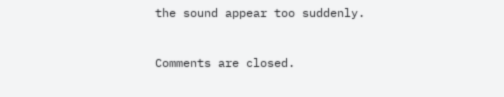the sound appear too suddenly.


Comments are closed.